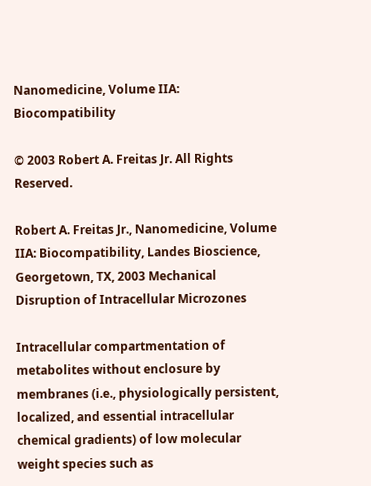Nanomedicine, Volume IIA: Biocompatibility

© 2003 Robert A. Freitas Jr. All Rights Reserved.

Robert A. Freitas Jr., Nanomedicine, Volume IIA: Biocompatibility, Landes Bioscience, Georgetown, TX, 2003 Mechanical Disruption of Intracellular Microzones

Intracellular compartmentation of metabolites without enclosure by membranes (i.e., physiologically persistent, localized, and essential intracellular chemical gradients) of low molecular weight species such as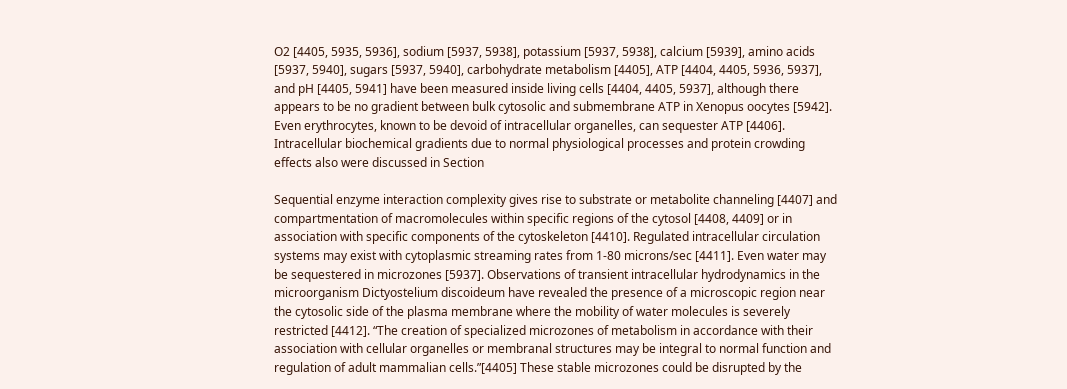O2 [4405, 5935, 5936], sodium [5937, 5938], potassium [5937, 5938], calcium [5939], amino acids [5937, 5940], sugars [5937, 5940], carbohydrate metabolism [4405], ATP [4404, 4405, 5936, 5937], and pH [4405, 5941] have been measured inside living cells [4404, 4405, 5937], although there appears to be no gradient between bulk cytosolic and submembrane ATP in Xenopus oocytes [5942]. Even erythrocytes, known to be devoid of intracellular organelles, can sequester ATP [4406]. Intracellular biochemical gradients due to normal physiological processes and protein crowding effects also were discussed in Section

Sequential enzyme interaction complexity gives rise to substrate or metabolite channeling [4407] and compartmentation of macromolecules within specific regions of the cytosol [4408, 4409] or in association with specific components of the cytoskeleton [4410]. Regulated intracellular circulation systems may exist with cytoplasmic streaming rates from 1-80 microns/sec [4411]. Even water may be sequestered in microzones [5937]. Observations of transient intracellular hydrodynamics in the microorganism Dictyostelium discoideum have revealed the presence of a microscopic region near the cytosolic side of the plasma membrane where the mobility of water molecules is severely restricted [4412]. “The creation of specialized microzones of metabolism in accordance with their association with cellular organelles or membranal structures may be integral to normal function and regulation of adult mammalian cells.”[4405] These stable microzones could be disrupted by the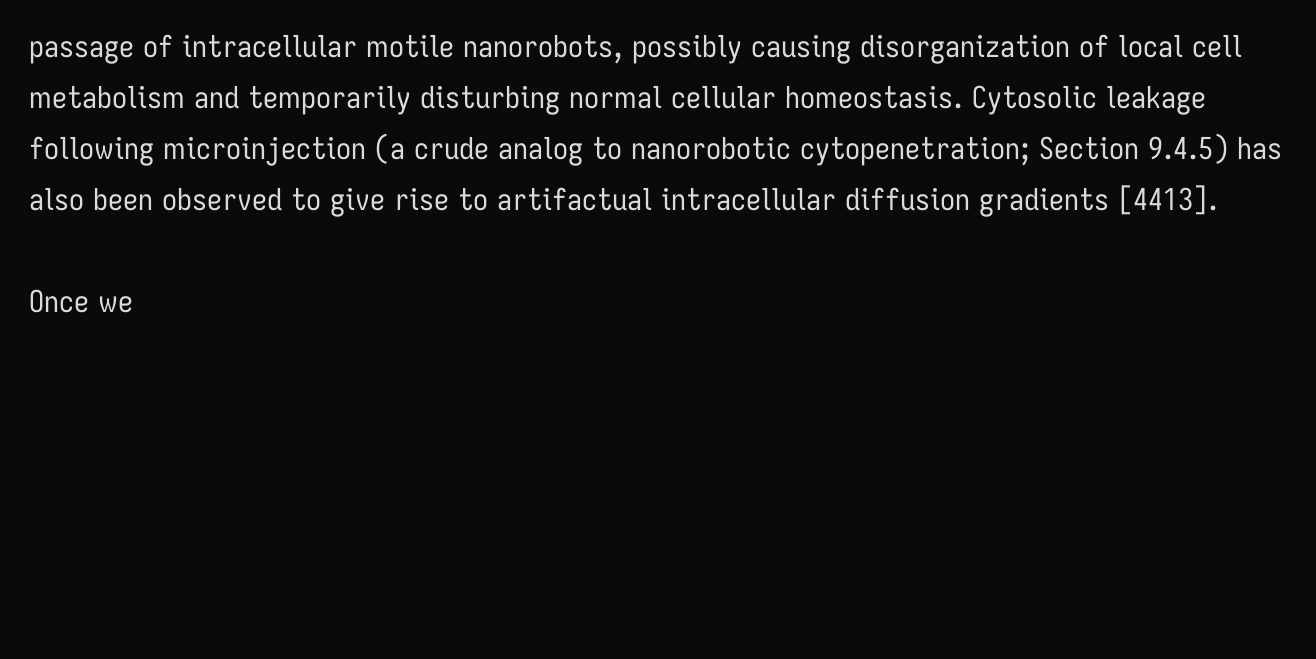passage of intracellular motile nanorobots, possibly causing disorganization of local cell metabolism and temporarily disturbing normal cellular homeostasis. Cytosolic leakage following microinjection (a crude analog to nanorobotic cytopenetration; Section 9.4.5) has also been observed to give rise to artifactual intracellular diffusion gradients [4413].

Once we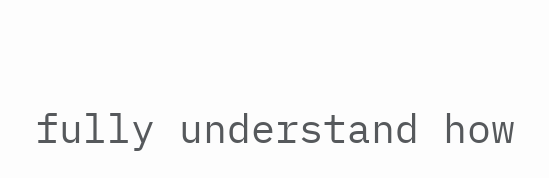fully understand how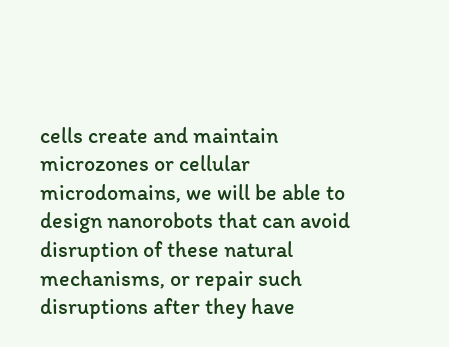cells create and maintain microzones or cellular microdomains, we will be able to design nanorobots that can avoid disruption of these natural mechanisms, or repair such disruptions after they have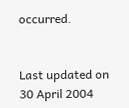occurred.


Last updated on 30 April 2004